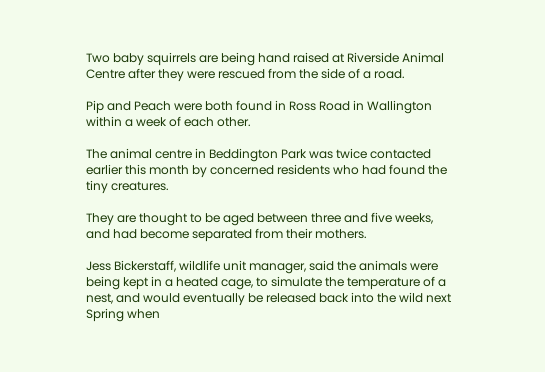Two baby squirrels are being hand raised at Riverside Animal Centre after they were rescued from the side of a road.

Pip and Peach were both found in Ross Road in Wallington within a week of each other.

The animal centre in Beddington Park was twice contacted earlier this month by concerned residents who had found the tiny creatures.

They are thought to be aged between three and five weeks, and had become separated from their mothers.

Jess Bickerstaff, wildlife unit manager, said the animals were being kept in a heated cage, to simulate the temperature of a nest, and would eventually be released back into the wild next Spring when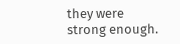they were strong enough.